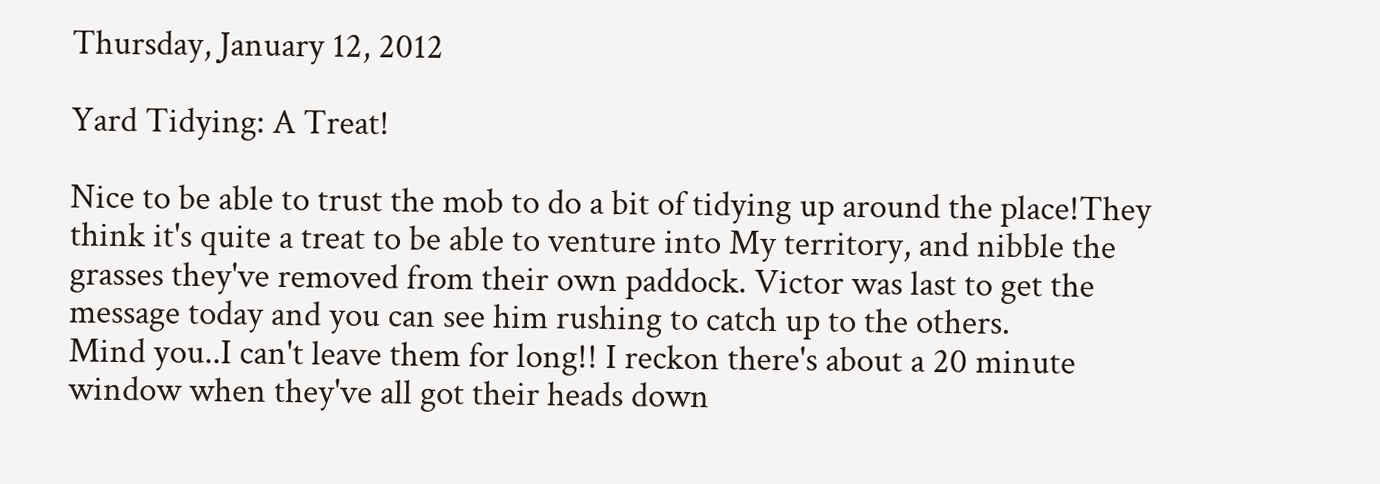Thursday, January 12, 2012

Yard Tidying: A Treat!

Nice to be able to trust the mob to do a bit of tidying up around the place!They think it's quite a treat to be able to venture into My territory, and nibble the grasses they've removed from their own paddock. Victor was last to get the message today and you can see him rushing to catch up to the others.
Mind you..I can't leave them for long!! I reckon there's about a 20 minute window when they've all got their heads down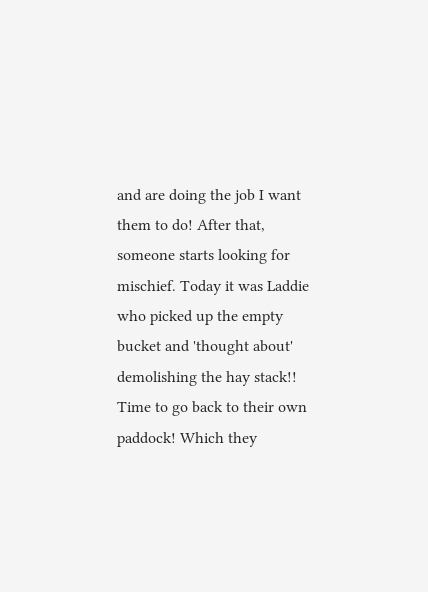and are doing the job I want them to do! After that, someone starts looking for mischief. Today it was Laddie who picked up the empty bucket and 'thought about' demolishing the hay stack!!
Time to go back to their own paddock! Which they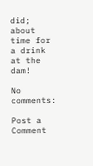did; about time for a drink at the dam!

No comments:

Post a Comment